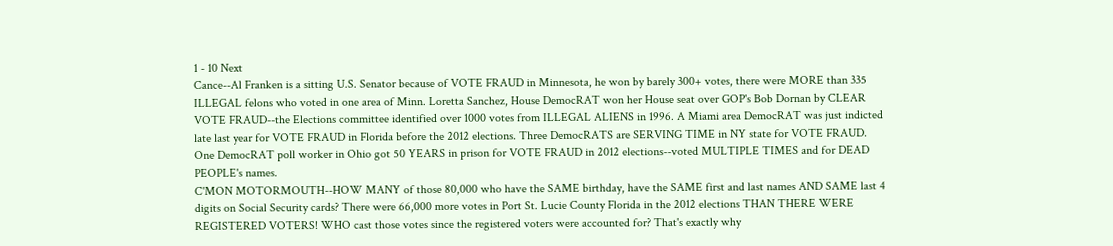1 - 10 Next
Cance--Al Franken is a sitting U.S. Senator because of VOTE FRAUD in Minnesota, he won by barely 300+ votes, there were MORE than 335 ILLEGAL felons who voted in one area of Minn. Loretta Sanchez, House DemocRAT won her House seat over GOP's Bob Dornan by CLEAR VOTE FRAUD--the Elections committee identified over 1000 votes from ILLEGAL ALIENS in 1996. A Miami area DemocRAT was just indicted late last year for VOTE FRAUD in Florida before the 2012 elections. Three DemocRATS are SERVING TIME in NY state for VOTE FRAUD. One DemocRAT poll worker in Ohio got 50 YEARS in prison for VOTE FRAUD in 2012 elections--voted MULTIPLE TIMES and for DEAD PEOPLE's names.
C'MON MOTORMOUTH--HOW MANY of those 80,000 who have the SAME birthday, have the SAME first and last names AND SAME last 4 digits on Social Security cards? There were 66,000 more votes in Port St. Lucie County Florida in the 2012 elections THAN THERE WERE REGISTERED VOTERS! WHO cast those votes since the registered voters were accounted for? That's exactly why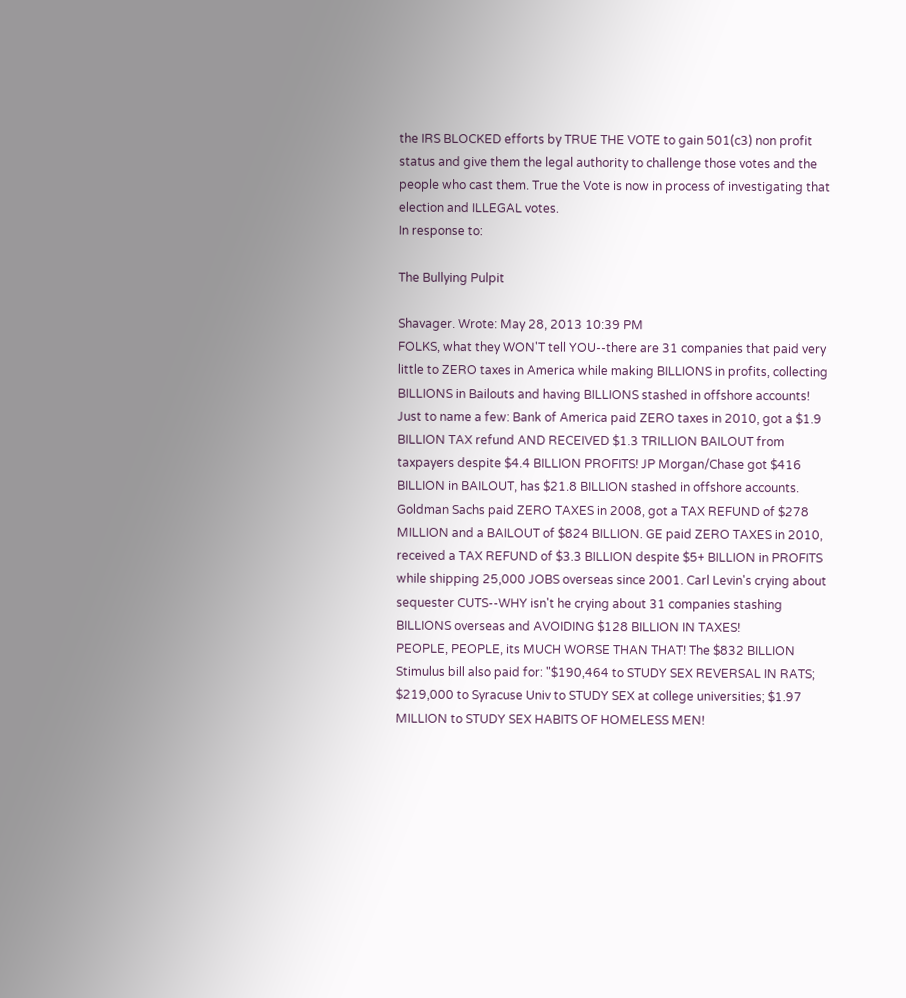the IRS BLOCKED efforts by TRUE THE VOTE to gain 501(c3) non profit status and give them the legal authority to challenge those votes and the people who cast them. True the Vote is now in process of investigating that election and ILLEGAL votes.
In response to:

The Bullying Pulpit

Shavager. Wrote: May 28, 2013 10:39 PM
FOLKS, what they WON'T tell YOU--there are 31 companies that paid very little to ZERO taxes in America while making BILLIONS in profits, collecting BILLIONS in Bailouts and having BILLIONS stashed in offshore accounts! Just to name a few: Bank of America paid ZERO taxes in 2010, got a $1.9 BILLION TAX refund AND RECEIVED $1.3 TRILLION BAILOUT from taxpayers despite $4.4 BILLION PROFITS! JP Morgan/Chase got $416 BILLION in BAILOUT, has $21.8 BILLION stashed in offshore accounts. Goldman Sachs paid ZERO TAXES in 2008, got a TAX REFUND of $278 MILLION and a BAILOUT of $824 BILLION. GE paid ZERO TAXES in 2010, received a TAX REFUND of $3.3 BILLION despite $5+ BILLION in PROFITS while shipping 25,000 JOBS overseas since 2001. Carl Levin's crying about sequester CUTS--WHY isn't he crying about 31 companies stashing BILLIONS overseas and AVOIDING $128 BILLION IN TAXES!
PEOPLE, PEOPLE, its MUCH WORSE THAN THAT! The $832 BILLION Stimulus bill also paid for: "$190,464 to STUDY SEX REVERSAL IN RATS; $219,000 to Syracuse Univ to STUDY SEX at college universities; $1.97 MILLION to STUDY SEX HABITS OF HOMELESS MEN!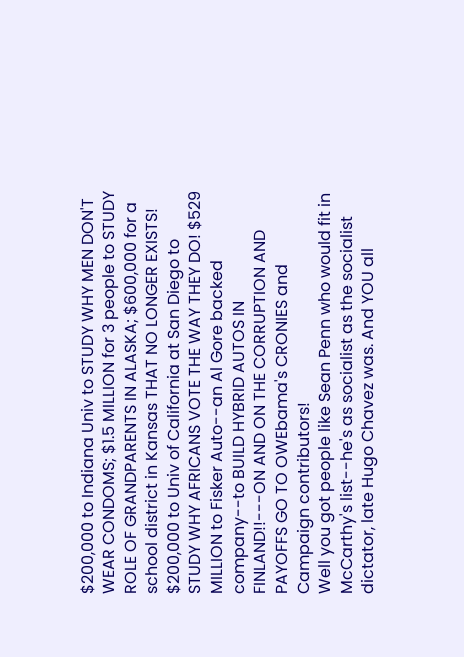$200,000 to Indiana Univ to STUDY WHY MEN DON'T WEAR CONDOMS; $1.5 MILLION for 3 people to STUDY ROLE OF GRANDPARENTS IN ALASKA; $600,000 for a school district in Kansas THAT NO LONGER EXISTS! $200,000 to Univ of California at San Diego to STUDY WHY AFRICANS VOTE THE WAY THEY DO! $529 MILLION to Fisker Auto--an Al Gore backed company--to BUILD HYBRID AUTOS IN FINLAND!!---ON AND ON THE CORRUPTION AND PAYOFFS GO TO OWEbama's CRONIES and Campaign contributors!
Well you got people like Sean Penn who would fit in McCarthy's list--he's as socialist as the socialist dictator, late Hugo Chavez was. And YOU all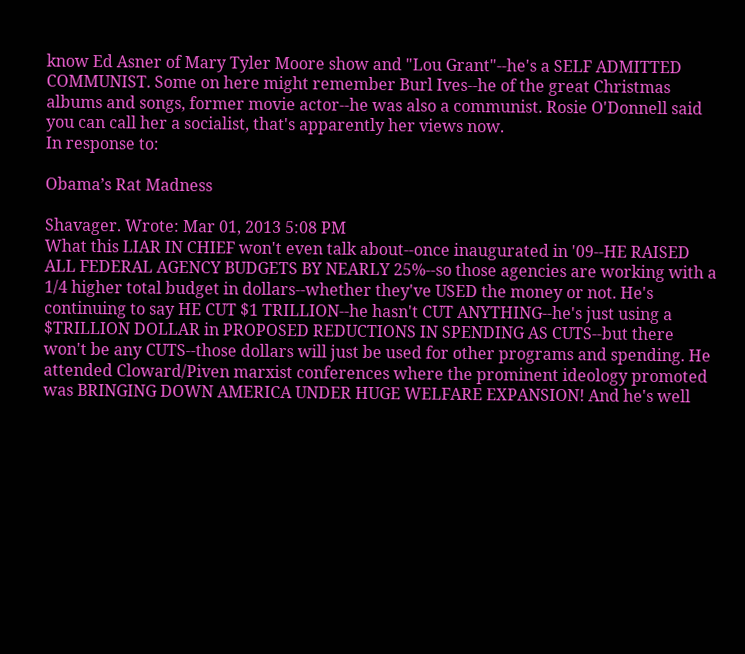know Ed Asner of Mary Tyler Moore show and "Lou Grant"--he's a SELF ADMITTED COMMUNIST. Some on here might remember Burl Ives--he of the great Christmas albums and songs, former movie actor--he was also a communist. Rosie O'Donnell said you can call her a socialist, that's apparently her views now.
In response to:

Obama’s Rat Madness

Shavager. Wrote: Mar 01, 2013 5:08 PM
What this LIAR IN CHIEF won't even talk about--once inaugurated in '09--HE RAISED ALL FEDERAL AGENCY BUDGETS BY NEARLY 25%--so those agencies are working with a 1/4 higher total budget in dollars--whether they've USED the money or not. He's continuing to say HE CUT $1 TRILLION--he hasn't CUT ANYTHING--he's just using a $TRILLION DOLLAR in PROPOSED REDUCTIONS IN SPENDING AS CUTS--but there won't be any CUTS--those dollars will just be used for other programs and spending. He attended Cloward/Piven marxist conferences where the prominent ideology promoted was BRINGING DOWN AMERICA UNDER HUGE WELFARE EXPANSION! And he's well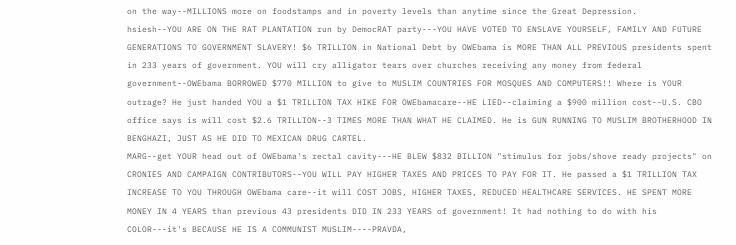on the way--MILLIONS more on foodstamps and in poverty levels than anytime since the Great Depression.
hsiesh--YOU ARE ON THE RAT PLANTATION run by DemocRAT party---YOU HAVE VOTED TO ENSLAVE YOURSELF, FAMILY AND FUTURE GENERATIONS TO GOVERNMENT SLAVERY! $6 TRILLION in National Debt by OWEbama is MORE THAN ALL PREVIOUS presidents spent in 233 years of government. YOU will cry alligator tears over churches receiving any money from federal government--OWEbama BORROWED $770 MILLION to give to MUSLIM COUNTRIES FOR MOSQUES AND COMPUTERS!! Where is YOUR outrage? He just handed YOU a $1 TRILLION TAX HIKE FOR OWEbamacare--HE LIED--claiming a $900 million cost--U.S. CBO office says is will cost $2.6 TRILLION--3 TIMES MORE THAN WHAT HE CLAIMED. He is GUN RUNNING TO MUSLIM BROTHERHOOD IN BENGHAZI, JUST AS HE DID TO MEXICAN DRUG CARTEL.
MARG--get YOUR head out of OWEbama's rectal cavity---HE BLEW $832 BILLION "stimulus for jobs/shove ready projects" on CRONIES AND CAMPAIGN CONTRIBUTORS--YOU WILL PAY HIGHER TAXES AND PRICES TO PAY FOR IT. He passed a $1 TRILLION TAX INCREASE TO YOU THROUGH OWEbama care--it will COST JOBS, HIGHER TAXES, REDUCED HEALTHCARE SERVICES. HE SPENT MORE MONEY IN 4 YEARS than previous 43 presidents DID IN 233 YEARS of government! It had nothing to do with his COLOR---it's BECAUSE HE IS A COMMUNIST MUSLIM----PRAVDA,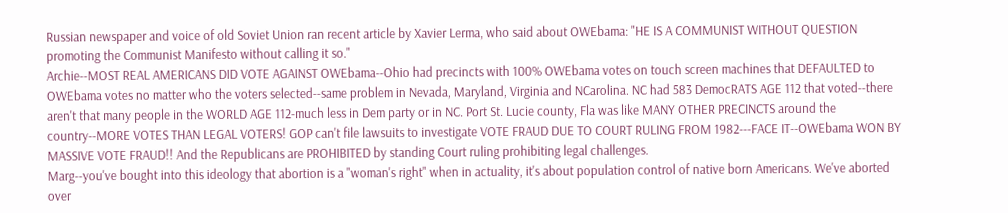Russian newspaper and voice of old Soviet Union ran recent article by Xavier Lerma, who said about OWEbama: "HE IS A COMMUNIST WITHOUT QUESTION promoting the Communist Manifesto without calling it so."
Archie--MOST REAL AMERICANS DID VOTE AGAINST OWEbama--Ohio had precincts with 100% OWEbama votes on touch screen machines that DEFAULTED to OWEbama votes no matter who the voters selected--same problem in Nevada, Maryland, Virginia and NCarolina. NC had 583 DemocRATS AGE 112 that voted--there aren't that many people in the WORLD AGE 112-much less in Dem party or in NC. Port St. Lucie county, Fla was like MANY OTHER PRECINCTS around the country--MORE VOTES THAN LEGAL VOTERS! GOP can't file lawsuits to investigate VOTE FRAUD DUE TO COURT RULING FROM 1982---FACE IT--OWEbama WON BY MASSIVE VOTE FRAUD!! And the Republicans are PROHIBITED by standing Court ruling prohibiting legal challenges.
Marg--you've bought into this ideology that abortion is a "woman's right" when in actuality, it's about population control of native born Americans. We've aborted over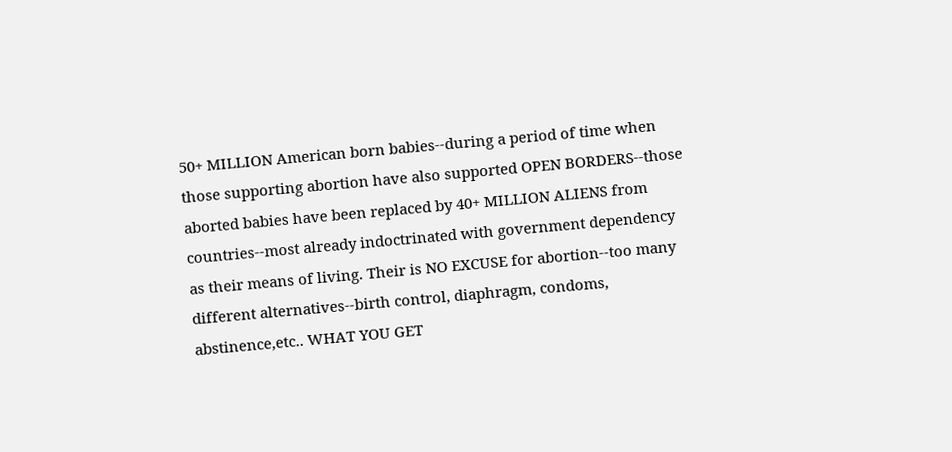50+ MILLION American born babies--during a period of time when those supporting abortion have also supported OPEN BORDERS--those aborted babies have been replaced by 40+ MILLION ALIENS from countries--most already indoctrinated with government dependency as their means of living. Their is NO EXCUSE for abortion--too many different alternatives--birth control, diaphragm, condoms, abstinence,etc.. WHAT YOU GET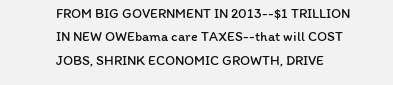FROM BIG GOVERNMENT IN 2013--$1 TRILLION IN NEW OWEbama care TAXES--that will COST JOBS, SHRINK ECONOMIC GROWTH, DRIVE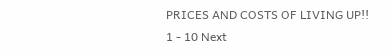PRICES AND COSTS OF LIVING UP!!
1 - 10 Next